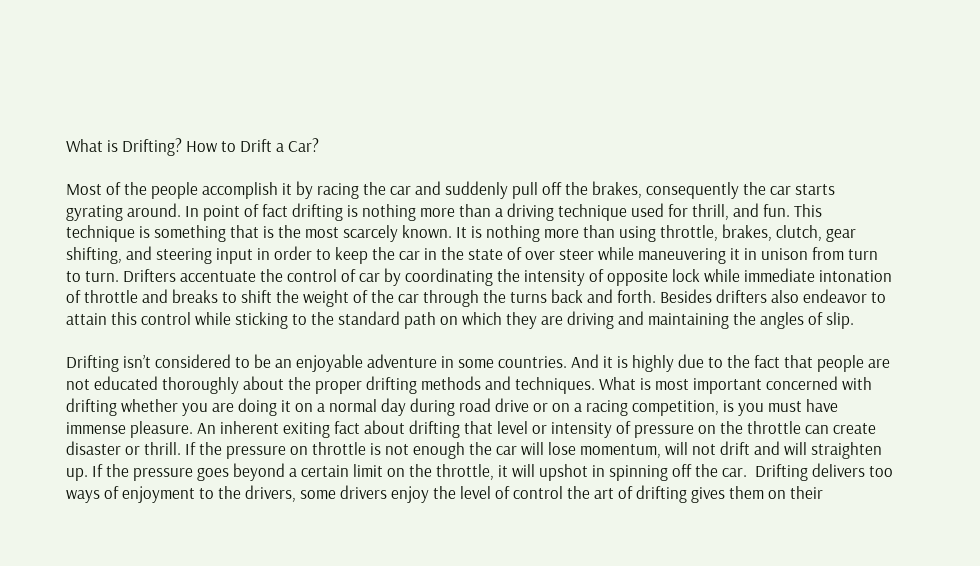What is Drifting? How to Drift a Car?

Most of the people accomplish it by racing the car and suddenly pull off the brakes, consequently the car starts gyrating around. In point of fact drifting is nothing more than a driving technique used for thrill, and fun. This technique is something that is the most scarcely known. It is nothing more than using throttle, brakes, clutch, gear shifting, and steering input in order to keep the car in the state of over steer while maneuvering it in unison from turn to turn. Drifters accentuate the control of car by coordinating the intensity of opposite lock while immediate intonation of throttle and breaks to shift the weight of the car through the turns back and forth. Besides drifters also endeavor to attain this control while sticking to the standard path on which they are driving and maintaining the angles of slip.

Drifting isn’t considered to be an enjoyable adventure in some countries. And it is highly due to the fact that people are not educated thoroughly about the proper drifting methods and techniques. What is most important concerned with drifting whether you are doing it on a normal day during road drive or on a racing competition, is you must have immense pleasure. An inherent exiting fact about drifting that level or intensity of pressure on the throttle can create disaster or thrill. If the pressure on throttle is not enough the car will lose momentum, will not drift and will straighten up. If the pressure goes beyond a certain limit on the throttle, it will upshot in spinning off the car.  Drifting delivers too ways of enjoyment to the drivers, some drivers enjoy the level of control the art of drifting gives them on their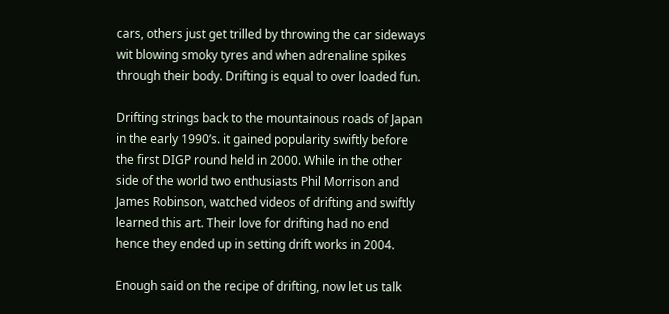cars, others just get trilled by throwing the car sideways wit blowing smoky tyres and when adrenaline spikes through their body. Drifting is equal to over loaded fun.

Drifting strings back to the mountainous roads of Japan in the early 1990’s. it gained popularity swiftly before the first DIGP round held in 2000. While in the other side of the world two enthusiasts Phil Morrison and James Robinson, watched videos of drifting and swiftly learned this art. Their love for drifting had no end hence they ended up in setting drift works in 2004.

Enough said on the recipe of drifting, now let us talk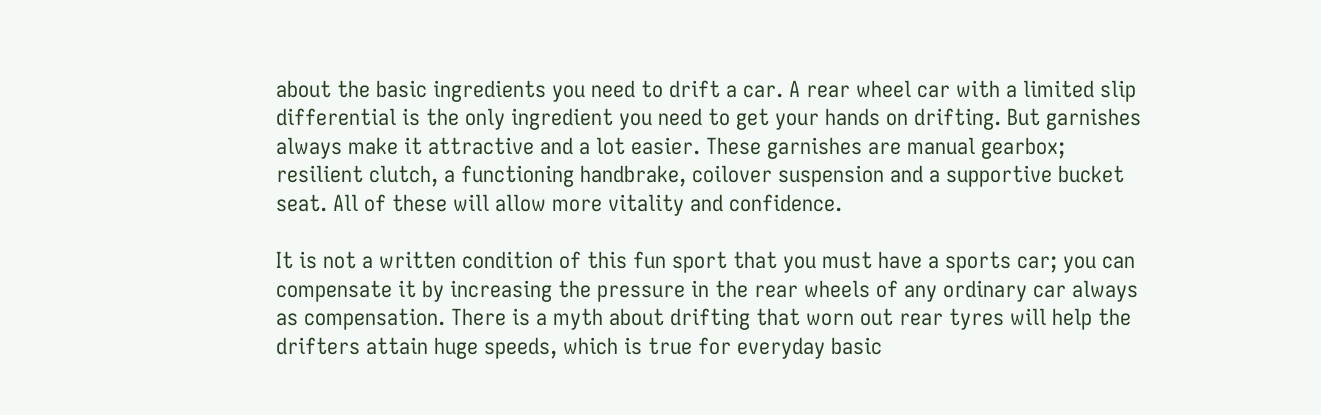about the basic ingredients you need to drift a car. A rear wheel car with a limited slip differential is the only ingredient you need to get your hands on drifting. But garnishes always make it attractive and a lot easier. These garnishes are manual gearbox; resilient clutch, a functioning handbrake, coilover suspension and a supportive bucket seat. All of these will allow more vitality and confidence.

It is not a written condition of this fun sport that you must have a sports car; you can compensate it by increasing the pressure in the rear wheels of any ordinary car always as compensation. There is a myth about drifting that worn out rear tyres will help the drifters attain huge speeds, which is true for everyday basic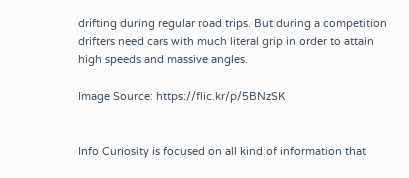drifting during regular road trips. But during a competition drifters need cars with much literal grip in order to attain high speeds and massive angles.

Image Source: https://flic.kr/p/5BNzSK


Info Curiosity is focused on all kind of information that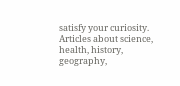satisfy your curiosity. Articles about science, health, history, geography,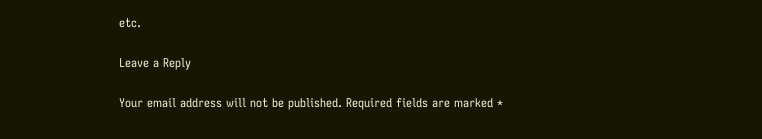etc.

Leave a Reply

Your email address will not be published. Required fields are marked *